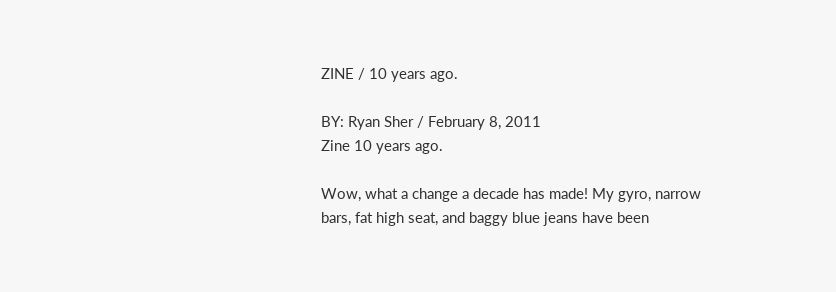ZINE / 10 years ago.

BY: Ryan Sher / February 8, 2011
Zine 10 years ago.

Wow, what a change a decade has made! My gyro, narrow bars, fat high seat, and baggy blue jeans have been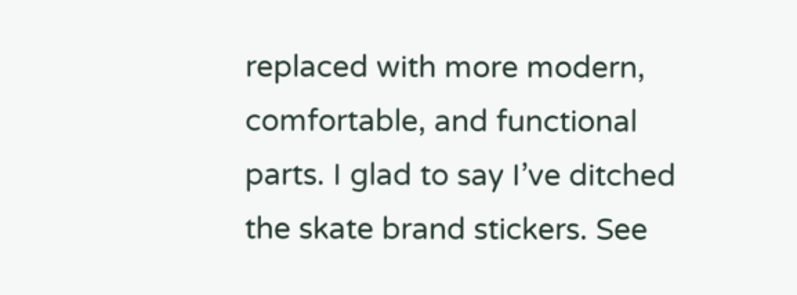replaced with more modern, comfortable, and functional parts. I glad to say I’ve ditched the skate brand stickers. See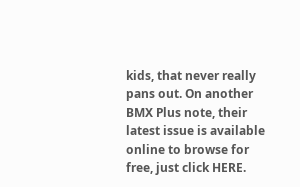kids, that never really pans out. On another BMX Plus note, their latest issue is available online to browse for free, just click HERE.